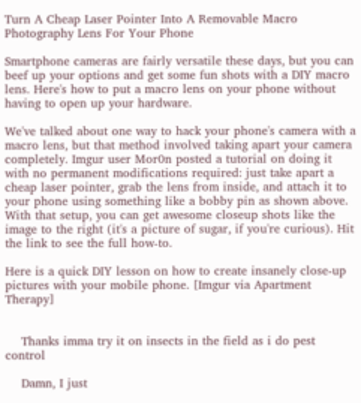Turn A Cheap Laser Pointer Into A Removable Macro Photography Lens For Your Phone

Smartphone cameras are fairly versatile these days, but you can beef up your options and get some fun shots with a DIY macro lens. Here's how to put a macro lens on your phone without having to open up your hardware.

We've talked about one way to hack your phone's camera with a macro lens, but that method involved taking apart your camera completely. Imgur user Mor0n posted a tutorial on doing it with no permanent modifications required: just take apart a cheap laser pointer, grab the lens from inside, and attach it to your phone using something like a bobby pin as shown above. With that setup, you can get awesome closeup shots like the image to the right (it's a picture of sugar, if you're curious). Hit the link to see the full how-to.

Here is a quick DIY lesson on how to create insanely close-up pictures with your mobile phone. [Imgur via Apartment Therapy]


    Thanks imma try it on insects in the field as i do pest control

    Damn, I just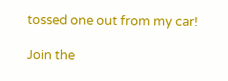tossed one out from my car!

Join the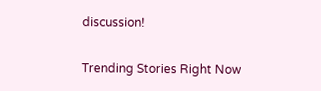discussion!

Trending Stories Right Now